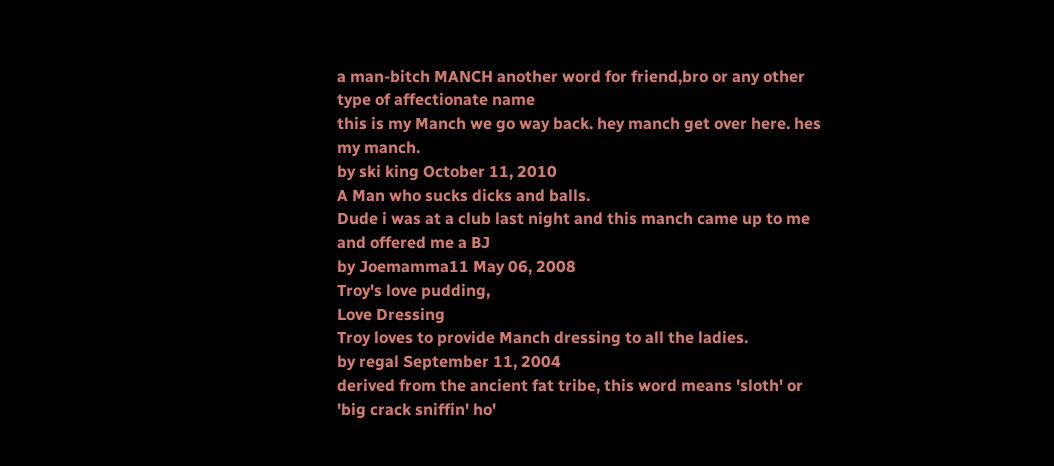a man-bitch MANCH another word for friend,bro or any other type of affectionate name
this is my Manch we go way back. hey manch get over here. hes my manch.
by ski king October 11, 2010
A Man who sucks dicks and balls.
Dude i was at a club last night and this manch came up to me and offered me a BJ
by Joemamma11 May 06, 2008
Troy's love pudding,
Love Dressing
Troy loves to provide Manch dressing to all the ladies.
by regal September 11, 2004
derived from the ancient fat tribe, this word means 'sloth' or 'big crack sniffin' ho'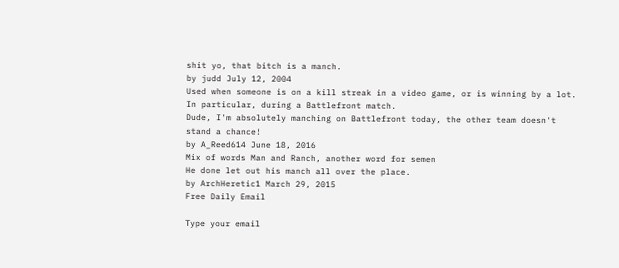shit yo, that bitch is a manch.
by judd July 12, 2004
Used when someone is on a kill streak in a video game, or is winning by a lot. In particular, during a Battlefront match.
Dude, I'm absolutely manching on Battlefront today, the other team doesn't stand a chance!
by A_Reed614 June 18, 2016
Mix of words Man and Ranch, another word for semen
He done let out his manch all over the place.
by ArchHeretic1 March 29, 2015
Free Daily Email

Type your email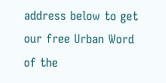address below to get our free Urban Word of the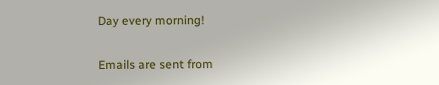Day every morning!

Emails are sent from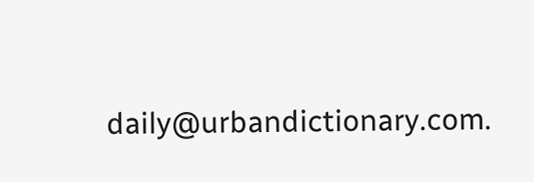daily@urbandictionary.com.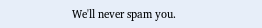We'll never spam you.